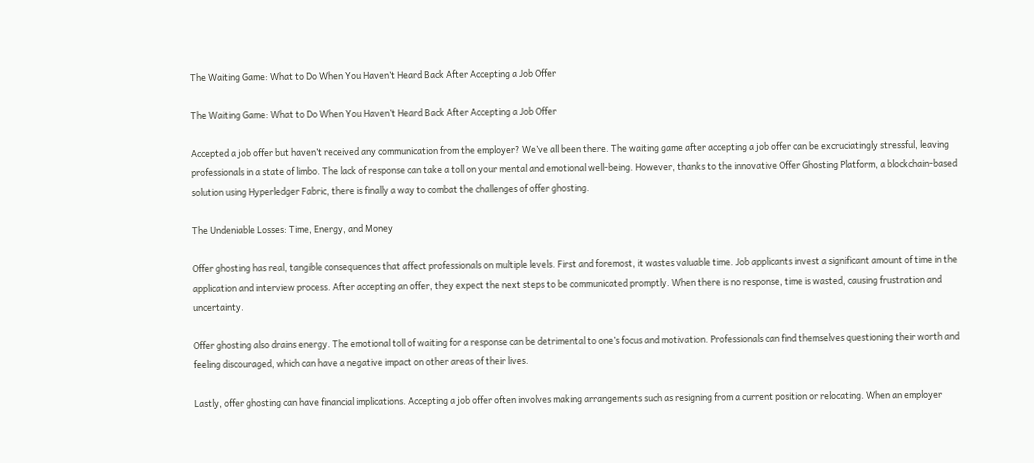The Waiting Game: What to Do When You Haven’t Heard Back After Accepting a Job Offer

The Waiting Game: What to Do When You Haven’t Heard Back After Accepting a Job Offer

Accepted a job offer but haven’t received any communication from the employer? We’ve all been there. The waiting game after accepting a job offer can be excruciatingly stressful, leaving professionals in a state of limbo. The lack of response can take a toll on your mental and emotional well-being. However, thanks to the innovative Offer Ghosting Platform, a blockchain-based solution using Hyperledger Fabric, there is finally a way to combat the challenges of offer ghosting.

The Undeniable Losses: Time, Energy, and Money

Offer ghosting has real, tangible consequences that affect professionals on multiple levels. First and foremost, it wastes valuable time. Job applicants invest a significant amount of time in the application and interview process. After accepting an offer, they expect the next steps to be communicated promptly. When there is no response, time is wasted, causing frustration and uncertainty.

Offer ghosting also drains energy. The emotional toll of waiting for a response can be detrimental to one’s focus and motivation. Professionals can find themselves questioning their worth and feeling discouraged, which can have a negative impact on other areas of their lives.

Lastly, offer ghosting can have financial implications. Accepting a job offer often involves making arrangements such as resigning from a current position or relocating. When an employer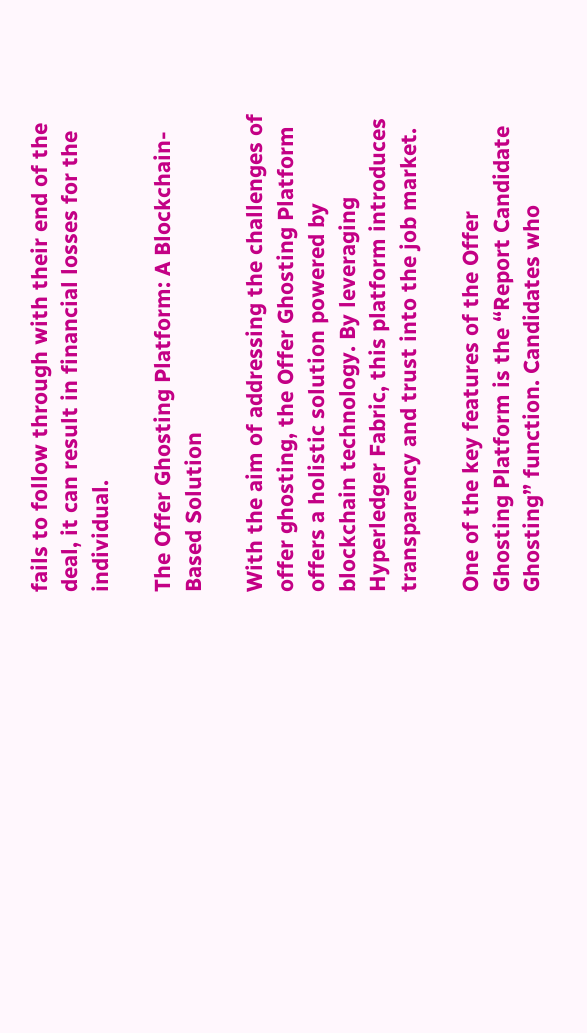fails to follow through with their end of the deal, it can result in financial losses for the individual.

The Offer Ghosting Platform: A Blockchain-Based Solution

With the aim of addressing the challenges of offer ghosting, the Offer Ghosting Platform offers a holistic solution powered by blockchain technology. By leveraging Hyperledger Fabric, this platform introduces transparency and trust into the job market.

One of the key features of the Offer Ghosting Platform is the “Report Candidate Ghosting” function. Candidates who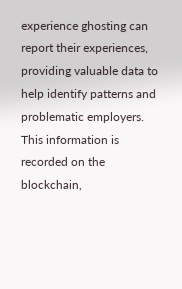experience ghosting can report their experiences, providing valuable data to help identify patterns and problematic employers. This information is recorded on the blockchain,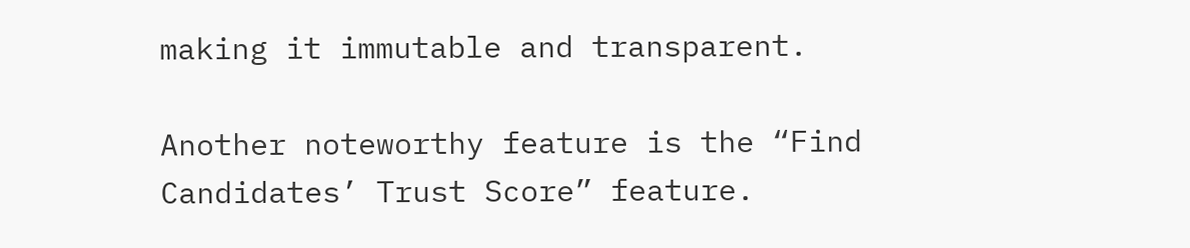making it immutable and transparent.

Another noteworthy feature is the “Find Candidates’ Trust Score” feature.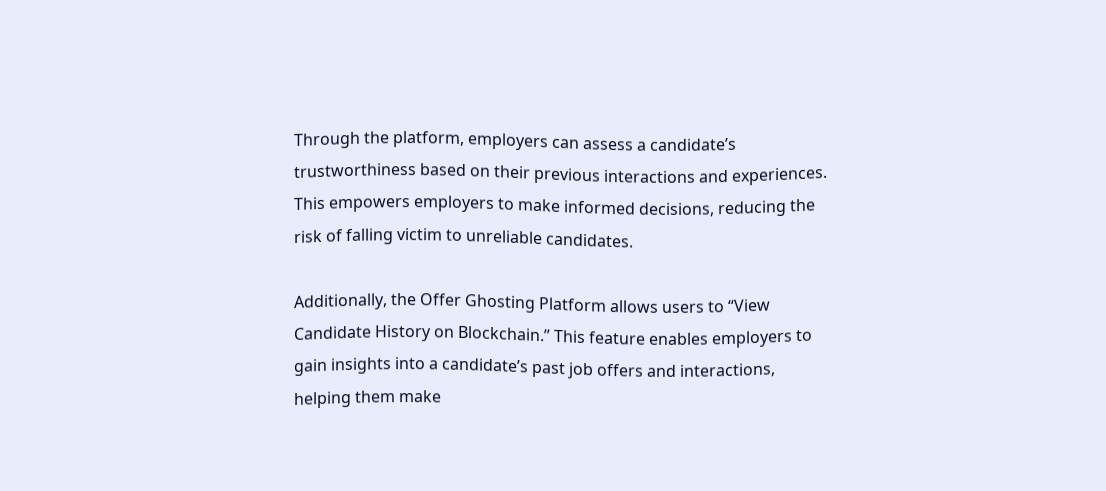Through the platform, employers can assess a candidate’s trustworthiness based on their previous interactions and experiences. This empowers employers to make informed decisions, reducing the risk of falling victim to unreliable candidates.

Additionally, the Offer Ghosting Platform allows users to “View Candidate History on Blockchain.” This feature enables employers to gain insights into a candidate’s past job offers and interactions, helping them make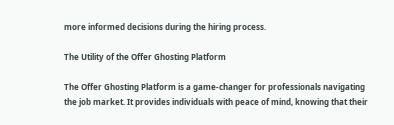more informed decisions during the hiring process.

The Utility of the Offer Ghosting Platform

The Offer Ghosting Platform is a game-changer for professionals navigating the job market. It provides individuals with peace of mind, knowing that their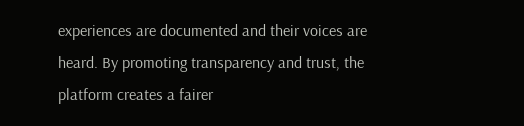experiences are documented and their voices are heard. By promoting transparency and trust, the platform creates a fairer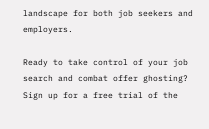landscape for both job seekers and employers.

Ready to take control of your job search and combat offer ghosting? Sign up for a free trial of the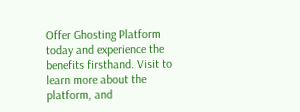Offer Ghosting Platform today and experience the benefits firsthand. Visit to learn more about the platform, and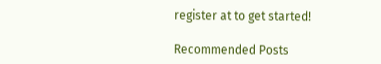register at to get started!

Recommended Posts